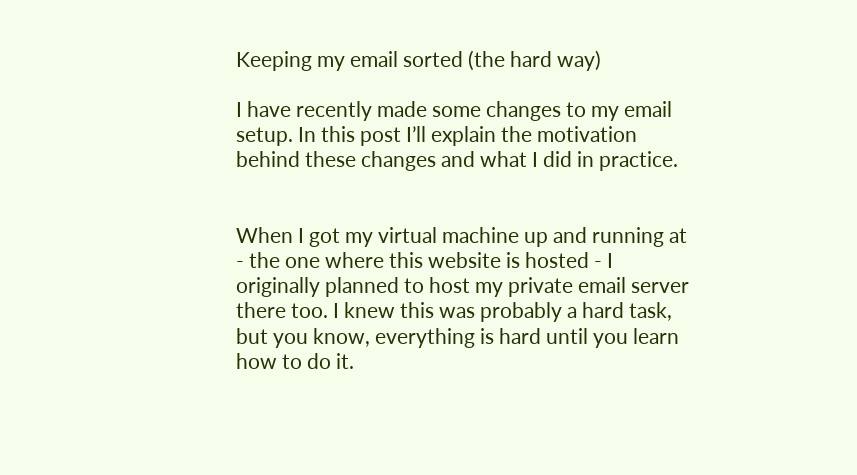Keeping my email sorted (the hard way)

I have recently made some changes to my email setup. In this post I’ll explain the motivation behind these changes and what I did in practice.


When I got my virtual machine up and running at - the one where this website is hosted - I originally planned to host my private email server there too. I knew this was probably a hard task, but you know, everything is hard until you learn how to do it.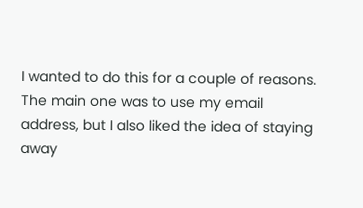I wanted to do this for a couple of reasons. The main one was to use my email address, but I also liked the idea of staying away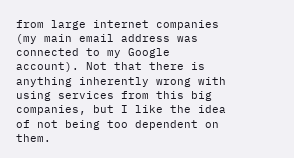from large internet companies (my main email address was connected to my Google account). Not that there is anything inherently wrong with using services from this big companies, but I like the idea of not being too dependent on them.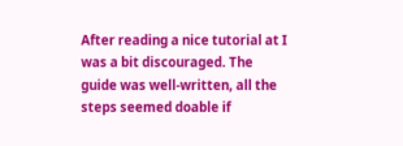After reading a nice tutorial at I was a bit discouraged. The guide was well-written, all the steps seemed doable if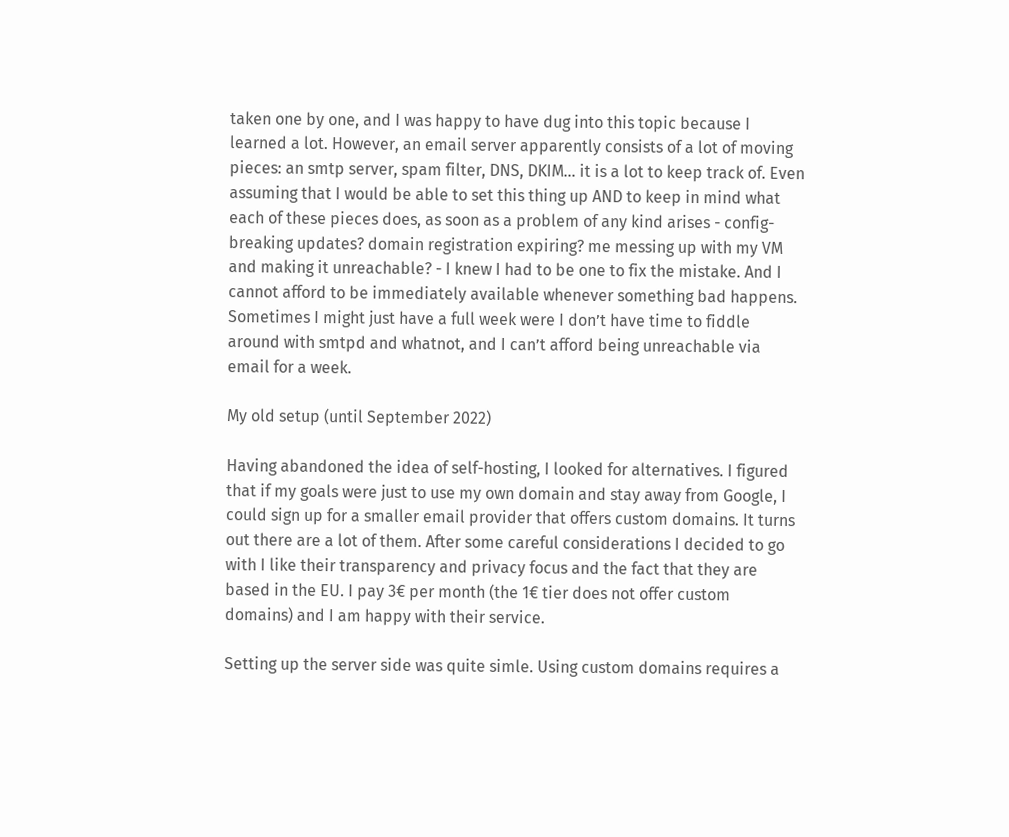taken one by one, and I was happy to have dug into this topic because I learned a lot. However, an email server apparently consists of a lot of moving pieces: an smtp server, spam filter, DNS, DKIM… it is a lot to keep track of. Even assuming that I would be able to set this thing up AND to keep in mind what each of these pieces does, as soon as a problem of any kind arises - config-breaking updates? domain registration expiring? me messing up with my VM and making it unreachable? - I knew I had to be one to fix the mistake. And I cannot afford to be immediately available whenever something bad happens. Sometimes I might just have a full week were I don’t have time to fiddle around with smtpd and whatnot, and I can’t afford being unreachable via email for a week.

My old setup (until September 2022)

Having abandoned the idea of self-hosting, I looked for alternatives. I figured that if my goals were just to use my own domain and stay away from Google, I could sign up for a smaller email provider that offers custom domains. It turns out there are a lot of them. After some careful considerations I decided to go with I like their transparency and privacy focus and the fact that they are based in the EU. I pay 3€ per month (the 1€ tier does not offer custom domains) and I am happy with their service.

Setting up the server side was quite simle. Using custom domains requires a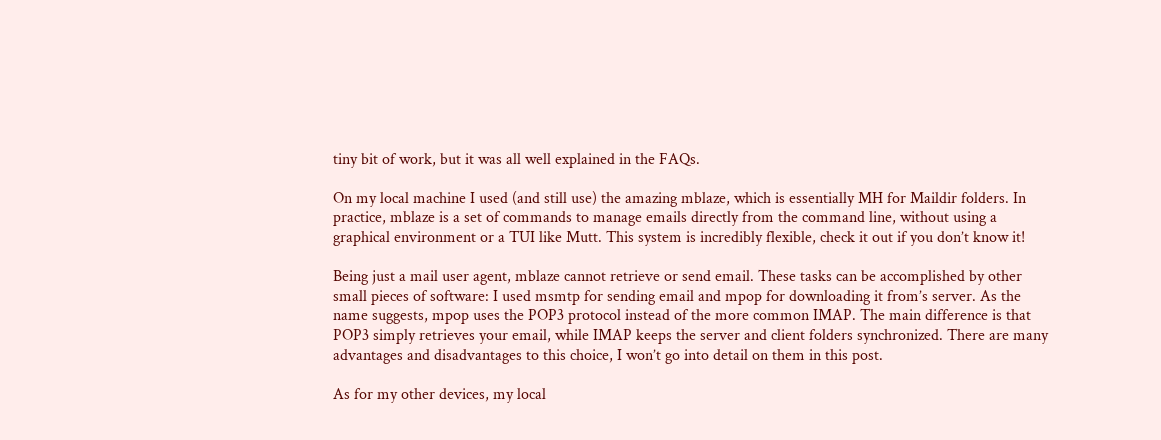tiny bit of work, but it was all well explained in the FAQs.

On my local machine I used (and still use) the amazing mblaze, which is essentially MH for Maildir folders. In practice, mblaze is a set of commands to manage emails directly from the command line, without using a graphical environment or a TUI like Mutt. This system is incredibly flexible, check it out if you don’t know it!

Being just a mail user agent, mblaze cannot retrieve or send email. These tasks can be accomplished by other small pieces of software: I used msmtp for sending email and mpop for downloading it from’s server. As the name suggests, mpop uses the POP3 protocol instead of the more common IMAP. The main difference is that POP3 simply retrieves your email, while IMAP keeps the server and client folders synchronized. There are many advantages and disadvantages to this choice, I won’t go into detail on them in this post.

As for my other devices, my local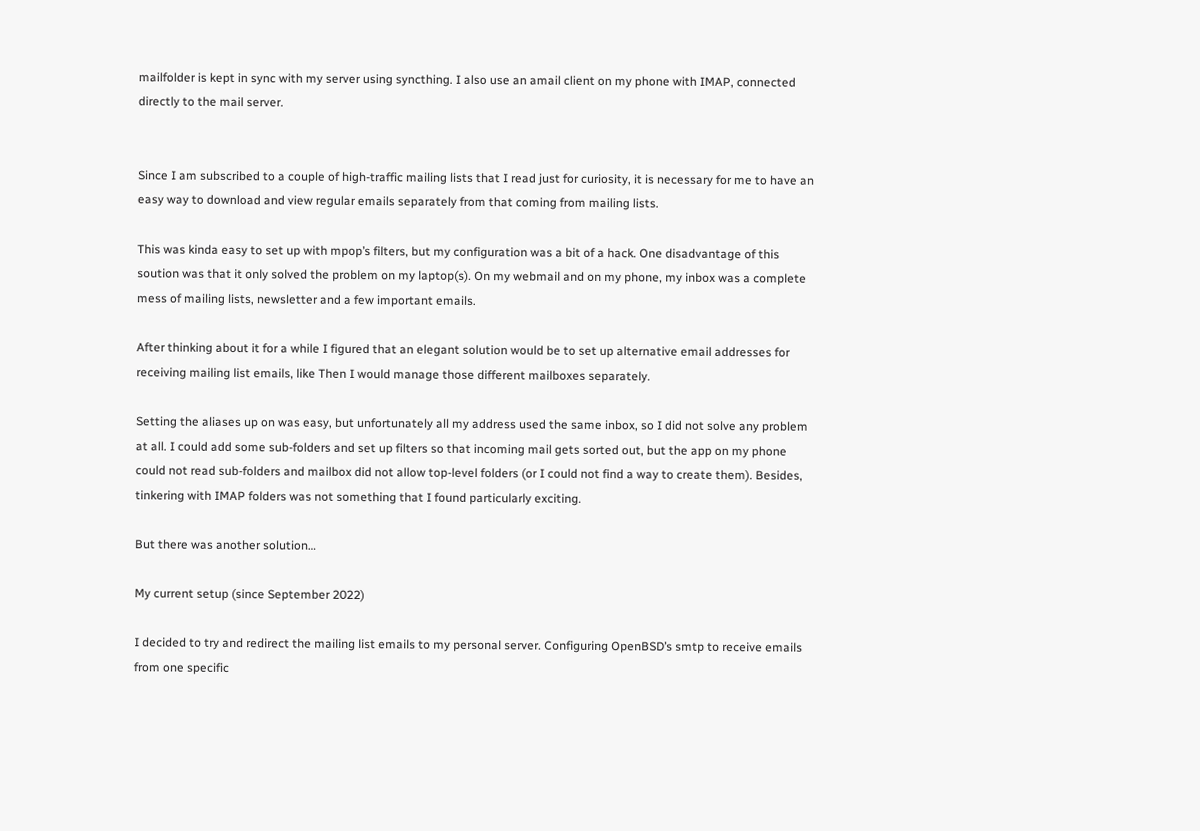mailfolder is kept in sync with my server using syncthing. I also use an amail client on my phone with IMAP, connected directly to the mail server.


Since I am subscribed to a couple of high-traffic mailing lists that I read just for curiosity, it is necessary for me to have an easy way to download and view regular emails separately from that coming from mailing lists.

This was kinda easy to set up with mpop’s filters, but my configuration was a bit of a hack. One disadvantage of this soution was that it only solved the problem on my laptop(s). On my webmail and on my phone, my inbox was a complete mess of mailing lists, newsletter and a few important emails.

After thinking about it for a while I figured that an elegant solution would be to set up alternative email addresses for receiving mailing list emails, like Then I would manage those different mailboxes separately.

Setting the aliases up on was easy, but unfortunately all my address used the same inbox, so I did not solve any problem at all. I could add some sub-folders and set up filters so that incoming mail gets sorted out, but the app on my phone could not read sub-folders and mailbox did not allow top-level folders (or I could not find a way to create them). Besides, tinkering with IMAP folders was not something that I found particularly exciting.

But there was another solution…

My current setup (since September 2022)

I decided to try and redirect the mailing list emails to my personal server. Configuring OpenBSD’s smtp to receive emails from one specific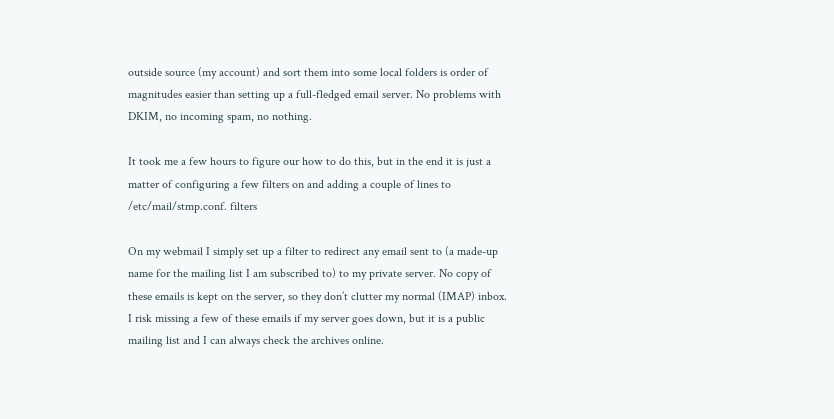outside source (my account) and sort them into some local folders is order of magnitudes easier than setting up a full-fledged email server. No problems with DKIM, no incoming spam, no nothing.

It took me a few hours to figure our how to do this, but in the end it is just a matter of configuring a few filters on and adding a couple of lines to /etc/mail/stmp.conf. filters

On my webmail I simply set up a filter to redirect any email sent to (a made-up name for the mailing list I am subscribed to) to my private server. No copy of these emails is kept on the server, so they don’t clutter my normal (IMAP) inbox. I risk missing a few of these emails if my server goes down, but it is a public mailing list and I can always check the archives online.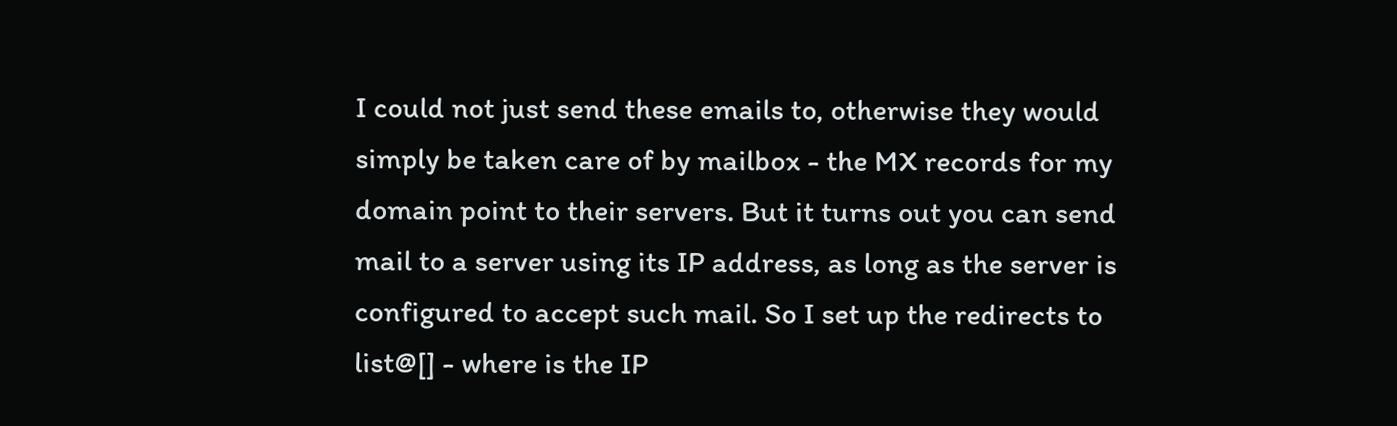I could not just send these emails to, otherwise they would simply be taken care of by mailbox - the MX records for my domain point to their servers. But it turns out you can send mail to a server using its IP address, as long as the server is configured to accept such mail. So I set up the redirects to list@[] - where is the IP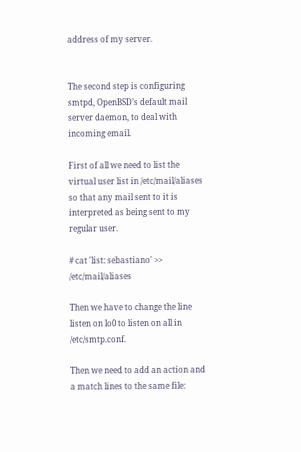address of my server.


The second step is configuring smtpd, OpenBSD’s default mail server daemon, to deal with incoming email.

First of all we need to list the virtual user list in /etc/mail/aliases so that any mail sent to it is interpreted as being sent to my regular user.

# cat 'list: sebastiano' >> /etc/mail/aliases

Then we have to change the line listen on lo0 to listen on all in /etc/smtp.conf.

Then we need to add an action and a match lines to the same file: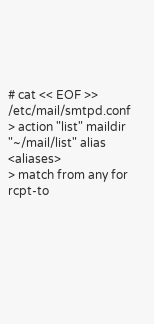# cat << EOF >> /etc/mail/smtpd.conf
> action "list" maildir "~/mail/list" alias <aliases>
> match from any for rcpt-to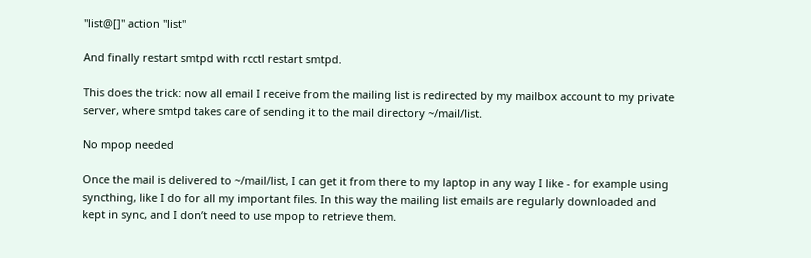"list@[]" action "list"

And finally restart smtpd with rcctl restart smtpd.

This does the trick: now all email I receive from the mailing list is redirected by my mailbox account to my private server, where smtpd takes care of sending it to the mail directory ~/mail/list.

No mpop needed

Once the mail is delivered to ~/mail/list, I can get it from there to my laptop in any way I like - for example using syncthing, like I do for all my important files. In this way the mailing list emails are regularly downloaded and kept in sync, and I don’t need to use mpop to retrieve them.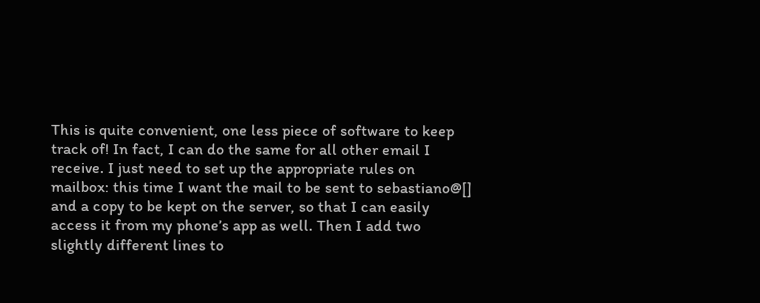This is quite convenient, one less piece of software to keep track of! In fact, I can do the same for all other email I receive. I just need to set up the appropriate rules on mailbox: this time I want the mail to be sent to sebastiano@[] and a copy to be kept on the server, so that I can easily access it from my phone’s app as well. Then I add two slightly different lines to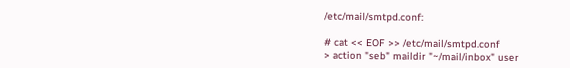/etc/mail/smtpd.conf:

# cat << EOF >> /etc/mail/smtpd.conf
> action "seb" maildir "~/mail/inbox" user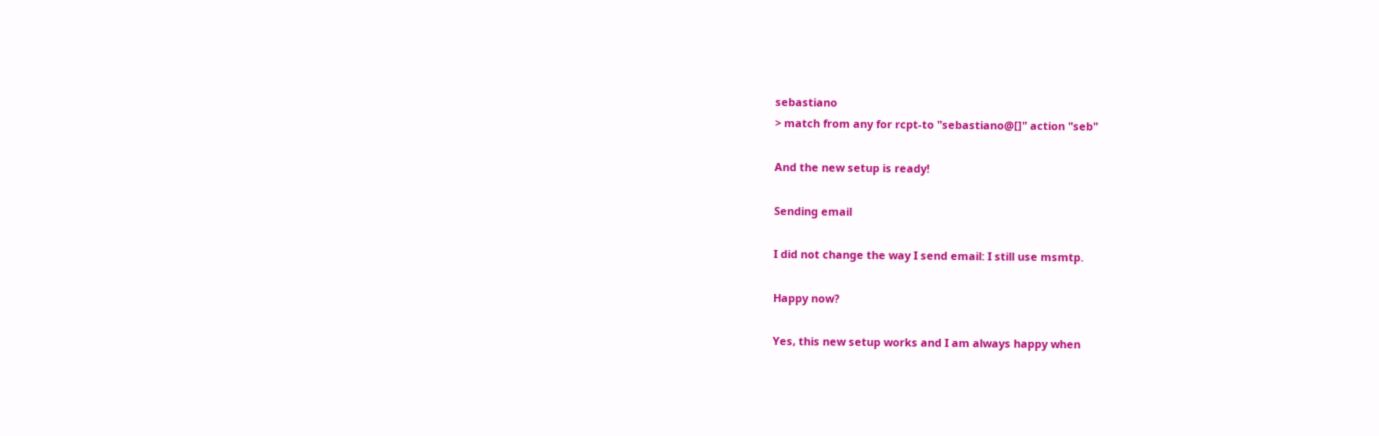sebastiano
> match from any for rcpt-to "sebastiano@[]" action "seb"

And the new setup is ready!

Sending email

I did not change the way I send email: I still use msmtp.

Happy now?

Yes, this new setup works and I am always happy when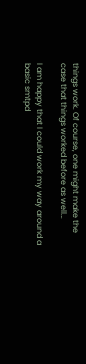things work. Of course, one might make the case that things worked before as well…

I am happy that I could work my way around a basic smtpd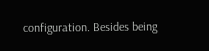configuration. Besides being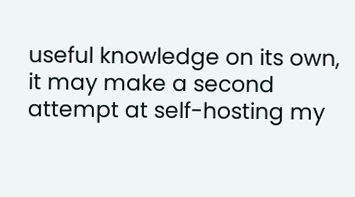useful knowledge on its own, it may make a second attempt at self-hosting my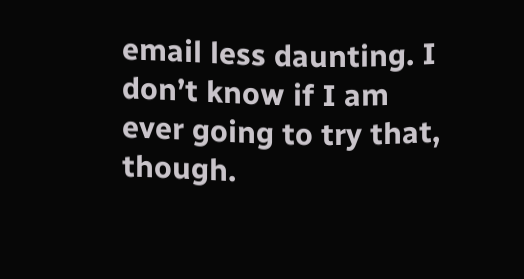email less daunting. I don’t know if I am ever going to try that, though.